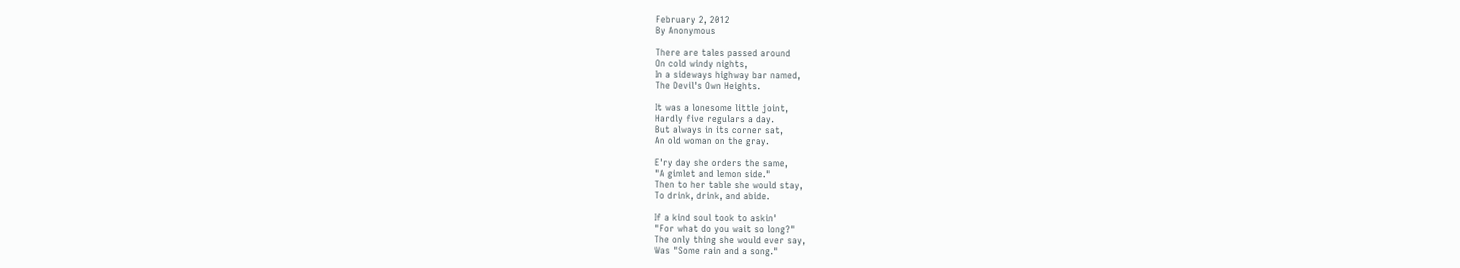February 2, 2012
By Anonymous

There are tales passed around
On cold windy nights,
In a sideways highway bar named,
The Devil's Own Heights.

It was a lonesome little joint,
Hardly five regulars a day.
But always in its corner sat,
An old woman on the gray.

E'ry day she orders the same,
"A gimlet and lemon side."
Then to her table she would stay,
To drink, drink, and abide.

If a kind soul took to askin'
"For what do you wait so long?"
The only thing she would ever say,
Was "Some rain and a song."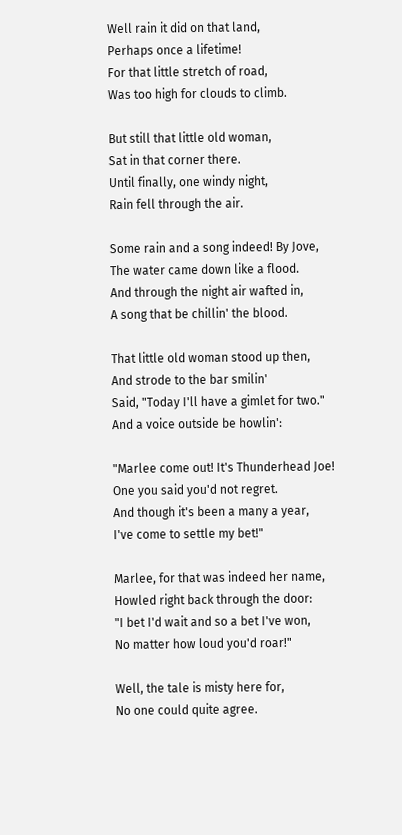Well rain it did on that land,
Perhaps once a lifetime!
For that little stretch of road,
Was too high for clouds to climb.

But still that little old woman,
Sat in that corner there.
Until finally, one windy night,
Rain fell through the air.

Some rain and a song indeed! By Jove,
The water came down like a flood.
And through the night air wafted in,
A song that be chillin' the blood.

That little old woman stood up then,
And strode to the bar smilin'
Said, "Today I'll have a gimlet for two."
And a voice outside be howlin':

"Marlee come out! It's Thunderhead Joe!
One you said you'd not regret.
And though it's been a many a year,
I've come to settle my bet!"

Marlee, for that was indeed her name,
Howled right back through the door:
"I bet I'd wait and so a bet I've won,
No matter how loud you'd roar!"

Well, the tale is misty here for,
No one could quite agree.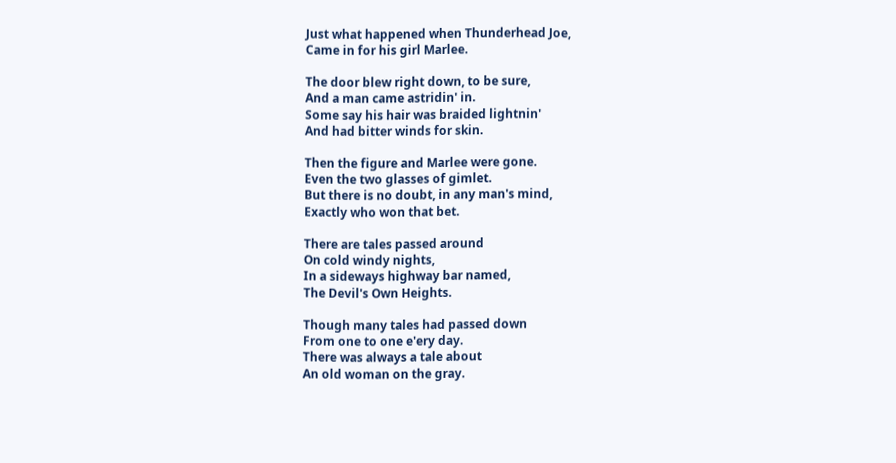Just what happened when Thunderhead Joe,
Came in for his girl Marlee.

The door blew right down, to be sure,
And a man came astridin' in.
Some say his hair was braided lightnin'
And had bitter winds for skin.

Then the figure and Marlee were gone.
Even the two glasses of gimlet.
But there is no doubt, in any man's mind,
Exactly who won that bet.

There are tales passed around
On cold windy nights,
In a sideways highway bar named,
The Devil's Own Heights.

Though many tales had passed down
From one to one e'ery day.
There was always a tale about
An old woman on the gray.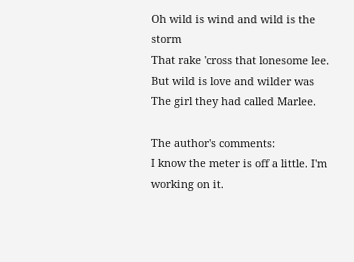Oh wild is wind and wild is the storm
That rake 'cross that lonesome lee.
But wild is love and wilder was
The girl they had called Marlee.

The author's comments:
I know the meter is off a little. I'm working on it.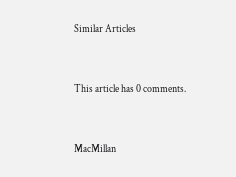Similar Articles


This article has 0 comments.


MacMillan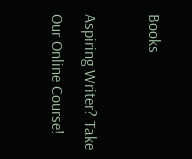Books

Aspiring Writer? Take Our Online Course!